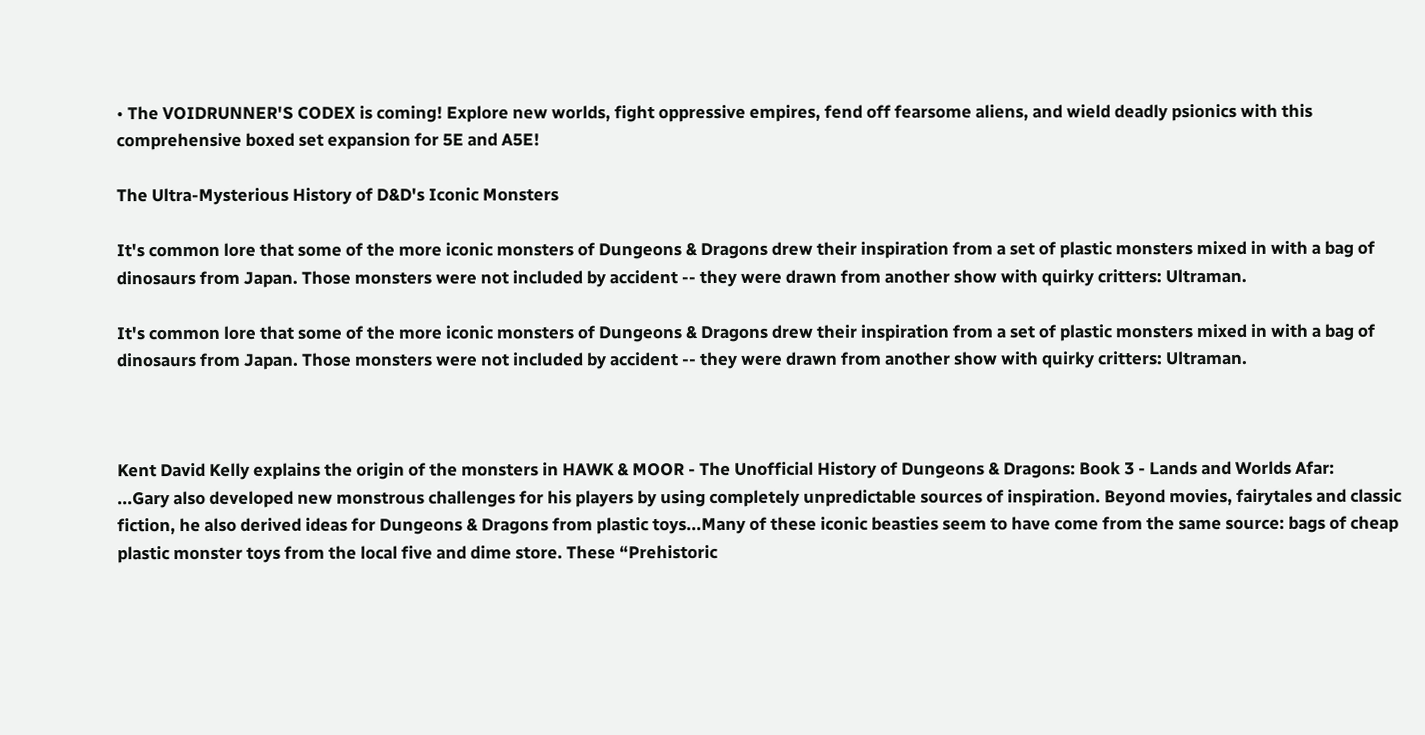• The VOIDRUNNER'S CODEX is coming! Explore new worlds, fight oppressive empires, fend off fearsome aliens, and wield deadly psionics with this comprehensive boxed set expansion for 5E and A5E!

The Ultra-Mysterious History of D&D's Iconic Monsters

It's common lore that some of the more iconic monsters of Dungeons & Dragons drew their inspiration from a set of plastic monsters mixed in with a bag of dinosaurs from Japan. Those monsters were not included by accident -- they were drawn from another show with quirky critters: Ultraman.

It's common lore that some of the more iconic monsters of Dungeons & Dragons drew their inspiration from a set of plastic monsters mixed in with a bag of dinosaurs from Japan. Those monsters were not included by accident -- they were drawn from another show with quirky critters: Ultraman.



Kent David Kelly explains the origin of the monsters in HAWK & MOOR - The Unofficial History of Dungeons & Dragons: Book 3 - Lands and Worlds Afar:
...Gary also developed new monstrous challenges for his players by using completely unpredictable sources of inspiration. Beyond movies, fairytales and classic fiction, he also derived ideas for Dungeons & Dragons from plastic toys...Many of these iconic beasties seem to have come from the same source: bags of cheap plastic monster toys from the local five and dime store. These “Prehistoric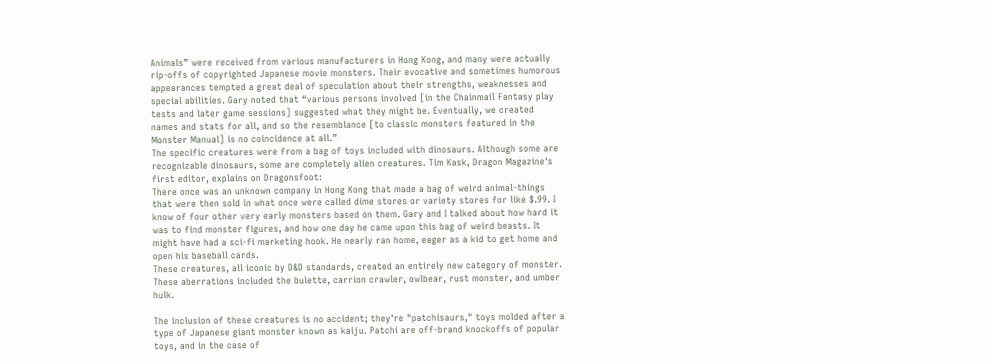Animals” were received from various manufacturers in Hong Kong, and many were actually rip-offs of copyrighted Japanese movie monsters. Their evocative and sometimes humorous appearances tempted a great deal of speculation about their strengths, weaknesses and special abilities. Gary noted that “various persons involved [in the Chainmail Fantasy play tests and later game sessions] suggested what they might be. Eventually, we created names and stats for all, and so the resemblance [to classic monsters featured in the Monster Manual] is no coincidence at all.”
The specific creatures were from a bag of toys included with dinosaurs. Although some are recognizable dinosaurs, some are completely alien creatures. Tim Kask, Dragon Magazine's first editor, explains on Dragonsfoot:
There once was an unknown company in Hong Kong that made a bag of weird animal-things that were then sold in what once were called dime stores or variety stores for like $.99. I know of four other very early monsters based on them. Gary and I talked about how hard it was to find monster figures, and how one day he came upon this bag of weird beasts. It might have had a sci-fi marketing hook. He nearly ran home, eager as a kid to get home and open his baseball cards.
These creatures, all iconic by D&D standards, created an entirely new category of monster. These aberrations included the bulette, carrion crawler, owlbear, rust monster, and umber hulk.

The inclusion of these creatures is no accident; they're "patchisaurs," toys molded after a type of Japanese giant monster known as kaiju. Patchi are off-brand knockoffs of popular toys, and in the case of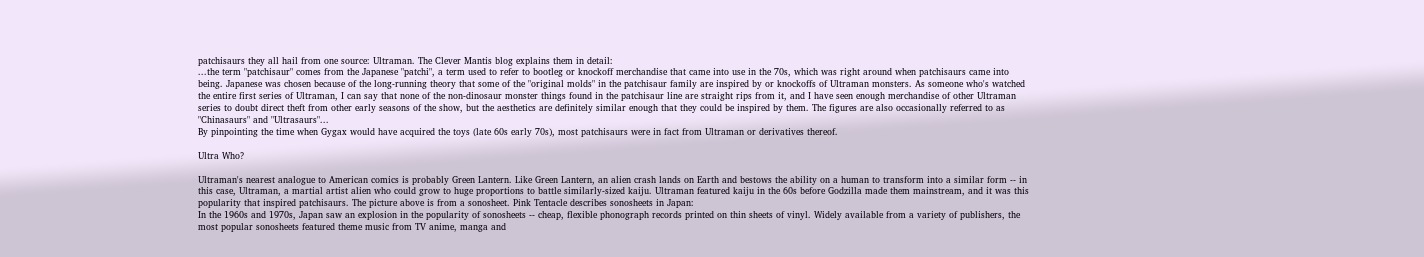patchisaurs they all hail from one source: Ultraman. The Clever Mantis blog explains them in detail:
...the term "patchisaur" comes from the Japanese "patchi", a term used to refer to bootleg or knockoff merchandise that came into use in the 70s, which was right around when patchisaurs came into being. Japanese was chosen because of the long-running theory that some of the "original molds" in the patchisaur family are inspired by or knockoffs of Ultraman monsters. As someone who's watched the entire first series of Ultraman, I can say that none of the non-dinosaur monster things found in the patchisaur line are straight rips from it, and I have seen enough merchandise of other Ultraman series to doubt direct theft from other early seasons of the show, but the aesthetics are definitely similar enough that they could be inspired by them. The figures are also occasionally referred to as "Chinasaurs" and "Ultrasaurs"...
By pinpointing the time when Gygax would have acquired the toys (late 60s early 70s), most patchisaurs were in fact from Ultraman or derivatives thereof.

Ultra Who?

Ultraman's nearest analogue to American comics is probably Green Lantern. Like Green Lantern, an alien crash lands on Earth and bestows the ability on a human to transform into a similar form -- in this case, Ultraman, a martial artist alien who could grow to huge proportions to battle similarly-sized kaiju. Ultraman featured kaiju in the 60s before Godzilla made them mainstream, and it was this popularity that inspired patchisaurs. The picture above is from a sonosheet. Pink Tentacle describes sonosheets in Japan:
In the 1960s and 1970s, Japan saw an explosion in the popularity of sonosheets -- cheap, flexible phonograph records printed on thin sheets of vinyl. Widely available from a variety of publishers, the most popular sonosheets featured theme music from TV anime, manga and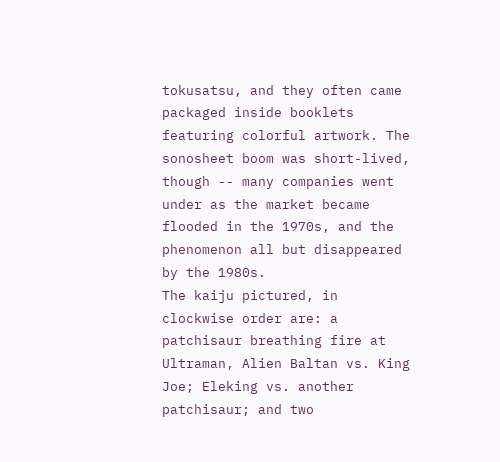tokusatsu, and they often came packaged inside booklets featuring colorful artwork. The sonosheet boom was short-lived, though -- many companies went under as the market became flooded in the 1970s, and the phenomenon all but disappeared by the 1980s.
The kaiju pictured, in clockwise order are: a patchisaur breathing fire at Ultraman, Alien Baltan vs. King Joe; Eleking vs. another patchisaur; and two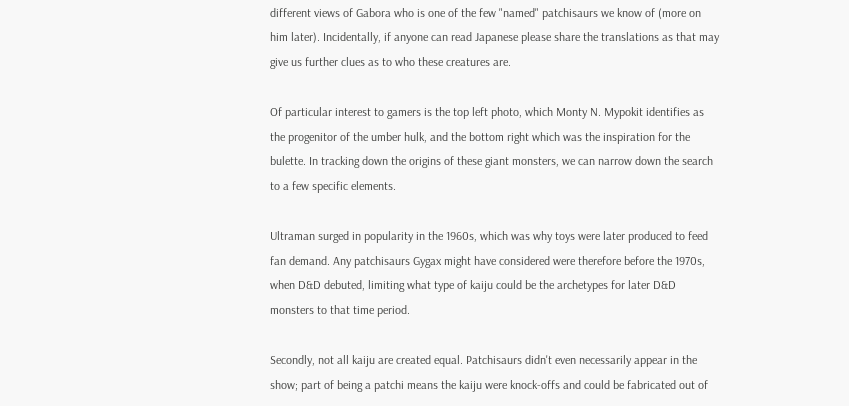different views of Gabora who is one of the few "named" patchisaurs we know of (more on him later). Incidentally, if anyone can read Japanese please share the translations as that may give us further clues as to who these creatures are.

Of particular interest to gamers is the top left photo, which Monty N. Mypokit identifies as the progenitor of the umber hulk, and the bottom right which was the inspiration for the bulette. In tracking down the origins of these giant monsters, we can narrow down the search to a few specific elements.

Ultraman surged in popularity in the 1960s, which was why toys were later produced to feed fan demand. Any patchisaurs Gygax might have considered were therefore before the 1970s, when D&D debuted, limiting what type of kaiju could be the archetypes for later D&D monsters to that time period.

Secondly, not all kaiju are created equal. Patchisaurs didn't even necessarily appear in the show; part of being a patchi means the kaiju were knock-offs and could be fabricated out of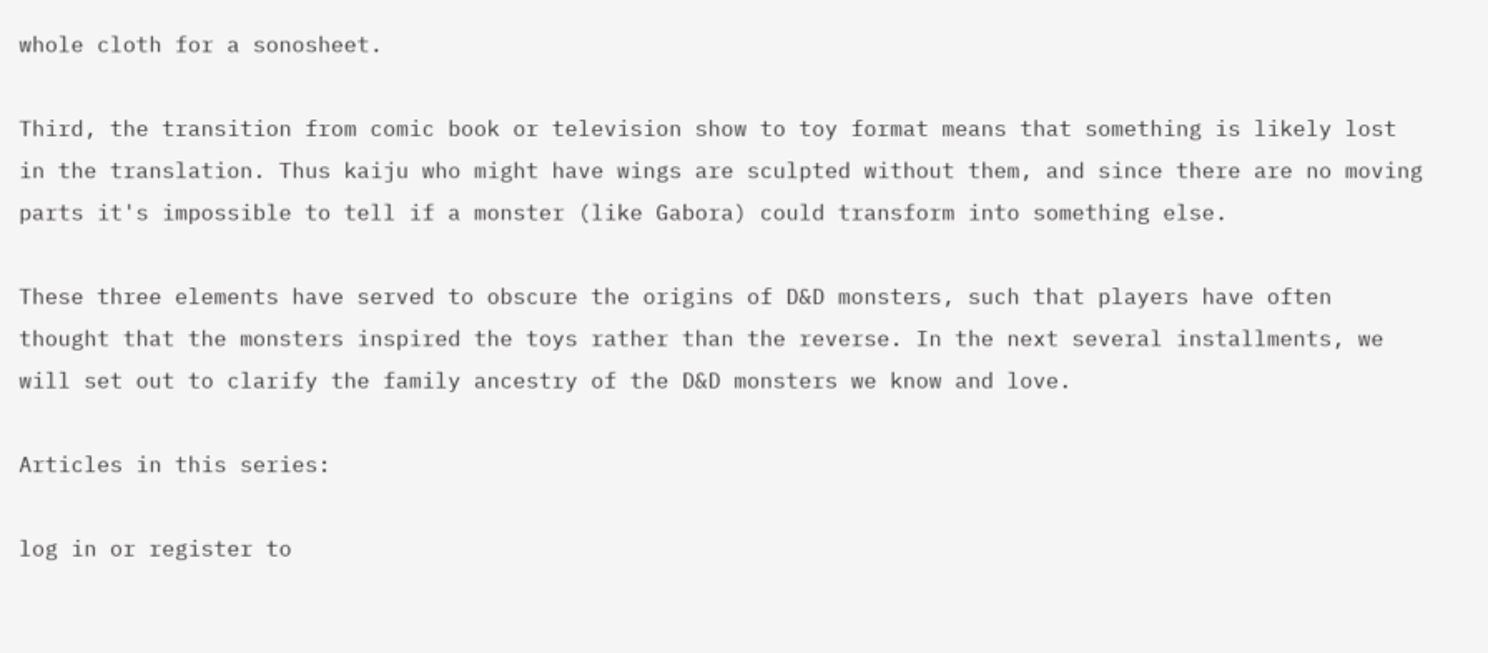whole cloth for a sonosheet.

Third, the transition from comic book or television show to toy format means that something is likely lost in the translation. Thus kaiju who might have wings are sculpted without them, and since there are no moving parts it's impossible to tell if a monster (like Gabora) could transform into something else.

These three elements have served to obscure the origins of D&D monsters, such that players have often thought that the monsters inspired the toys rather than the reverse. In the next several installments, we will set out to clarify the family ancestry of the D&D monsters we know and love.

Articles in this series:

log in or register to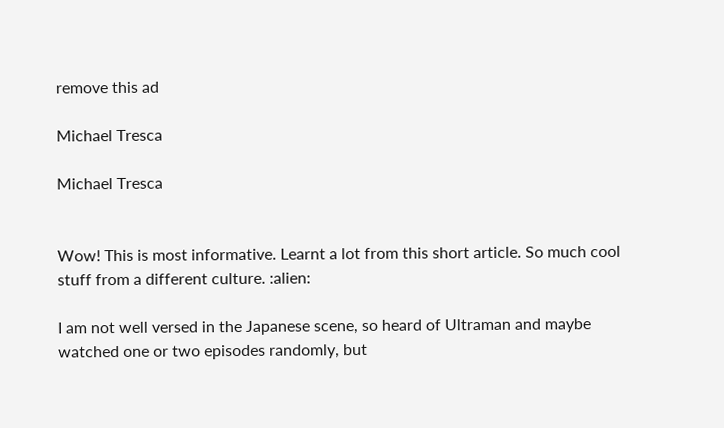remove this ad

Michael Tresca

Michael Tresca


Wow! This is most informative. Learnt a lot from this short article. So much cool stuff from a different culture. :alien:

I am not well versed in the Japanese scene, so heard of Ultraman and maybe watched one or two episodes randomly, but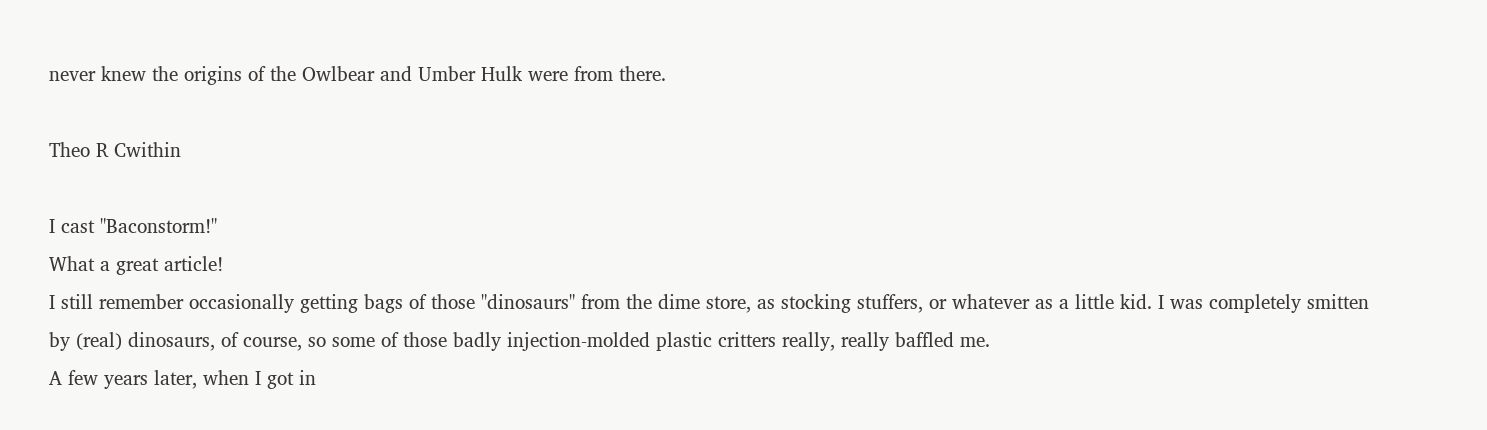never knew the origins of the Owlbear and Umber Hulk were from there.

Theo R Cwithin

I cast "Baconstorm!"
What a great article!
I still remember occasionally getting bags of those "dinosaurs" from the dime store, as stocking stuffers, or whatever as a little kid. I was completely smitten by (real) dinosaurs, of course, so some of those badly injection-molded plastic critters really, really baffled me.
A few years later, when I got in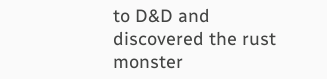to D&D and discovered the rust monster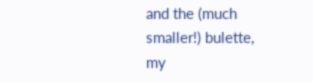and the (much smaller!) bulette, my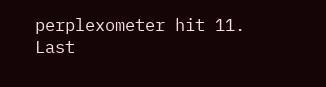perplexometer hit 11.
Last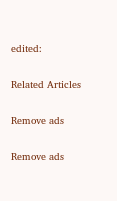edited:

Related Articles

Remove ads

Remove ads